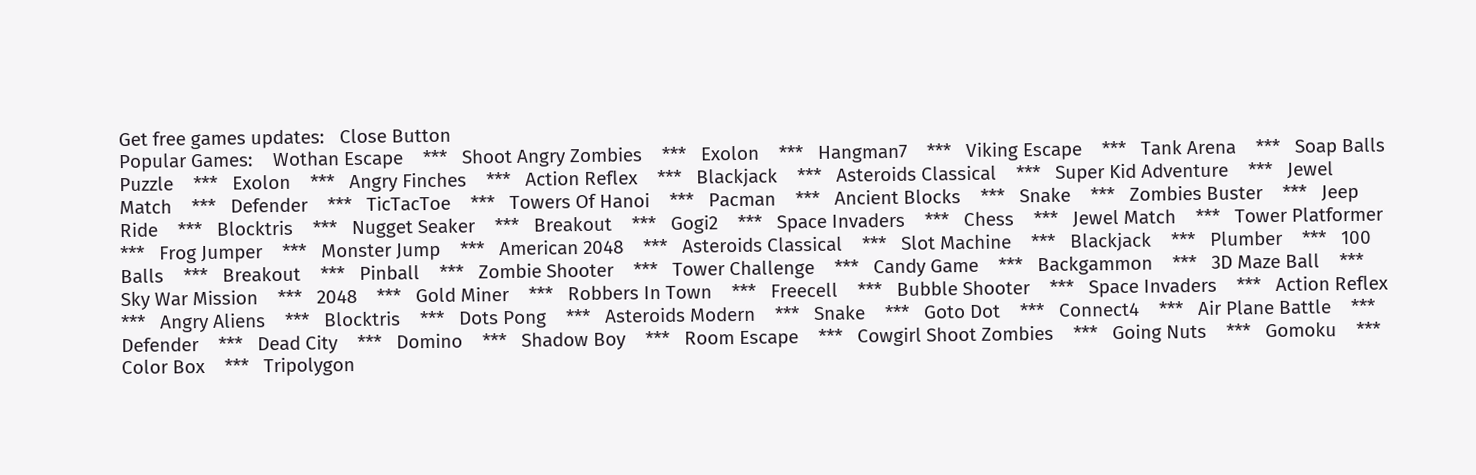Get free games updates:   Close Button
Popular Games:    Wothan Escape    ***   Shoot Angry Zombies    ***   Exolon    ***   Hangman7    ***   Viking Escape    ***   Tank Arena    ***   Soap Balls Puzzle    ***   Exolon    ***   Angry Finches    ***   Action Reflex    ***   Blackjack    ***   Asteroids Classical    ***   Super Kid Adventure    ***   Jewel Match    ***   Defender    ***   TicTacToe    ***   Towers Of Hanoi    ***   Pacman    ***   Ancient Blocks    ***   Snake    ***   Zombies Buster    ***   Jeep Ride    ***   Blocktris    ***   Nugget Seaker    ***   Breakout    ***   Gogi2    ***   Space Invaders    ***   Chess    ***   Jewel Match    ***   Tower Platformer    ***   Frog Jumper    ***   Monster Jump    ***   American 2048    ***   Asteroids Classical    ***   Slot Machine    ***   Blackjack    ***   Plumber    ***   100 Balls    ***   Breakout    ***   Pinball    ***   Zombie Shooter    ***   Tower Challenge    ***   Candy Game    ***   Backgammon    ***   3D Maze Ball    ***   Sky War Mission    ***   2048    ***   Gold Miner    ***   Robbers In Town    ***   Freecell    ***   Bubble Shooter    ***   Space Invaders    ***   Action Reflex    ***   Angry Aliens    ***   Blocktris    ***   Dots Pong    ***   Asteroids Modern    ***   Snake    ***   Goto Dot    ***   Connect4    ***   Air Plane Battle    ***   Defender    ***   Dead City    ***   Domino    ***   Shadow Boy    ***   Room Escape    ***   Cowgirl Shoot Zombies    ***   Going Nuts    ***   Gomoku    ***   Color Box    ***   Tripolygon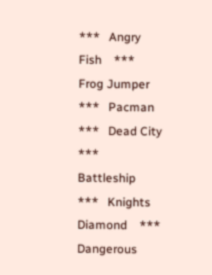***   Angry Fish    ***   Frog Jumper    ***   Pacman    ***   Dead City    ***   Battleship    ***   Knights Diamond    ***   Dangerous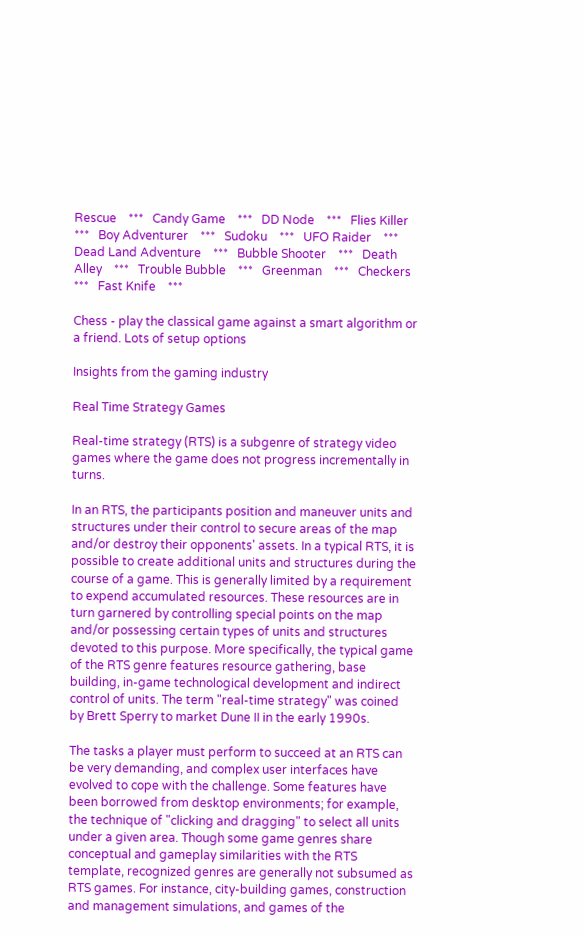Rescue    ***   Candy Game    ***   DD Node    ***   Flies Killer    ***   Boy Adventurer    ***   Sudoku    ***   UFO Raider    ***   Dead Land Adventure    ***   Bubble Shooter    ***   Death Alley    ***   Trouble Bubble    ***   Greenman    ***   Checkers    ***   Fast Knife    ***

Chess - play the classical game against a smart algorithm or a friend. Lots of setup options

Insights from the gaming industry

Real Time Strategy Games

Real-time strategy (RTS) is a subgenre of strategy video games where the game does not progress incrementally in turns.

In an RTS, the participants position and maneuver units and structures under their control to secure areas of the map and/or destroy their opponents' assets. In a typical RTS, it is possible to create additional units and structures during the course of a game. This is generally limited by a requirement to expend accumulated resources. These resources are in turn garnered by controlling special points on the map and/or possessing certain types of units and structures devoted to this purpose. More specifically, the typical game of the RTS genre features resource gathering, base building, in-game technological development and indirect control of units. The term "real-time strategy" was coined by Brett Sperry to market Dune II in the early 1990s.

The tasks a player must perform to succeed at an RTS can be very demanding, and complex user interfaces have evolved to cope with the challenge. Some features have been borrowed from desktop environments; for example, the technique of "clicking and dragging" to select all units under a given area. Though some game genres share conceptual and gameplay similarities with the RTS template, recognized genres are generally not subsumed as RTS games. For instance, city-building games, construction and management simulations, and games of the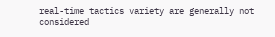real-time tactics variety are generally not considered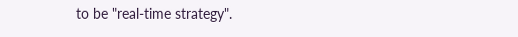to be "real-time strategy".